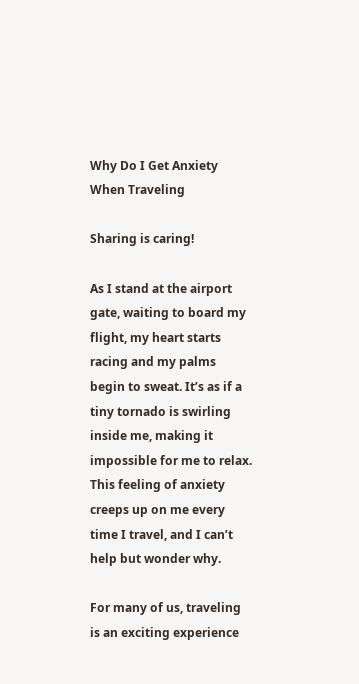Why Do I Get Anxiety When Traveling

Sharing is caring!

As I stand at the airport gate, waiting to board my flight, my heart starts racing and my palms begin to sweat. It’s as if a tiny tornado is swirling inside me, making it impossible for me to relax. This feeling of anxiety creeps up on me every time I travel, and I can’t help but wonder why.

For many of us, traveling is an exciting experience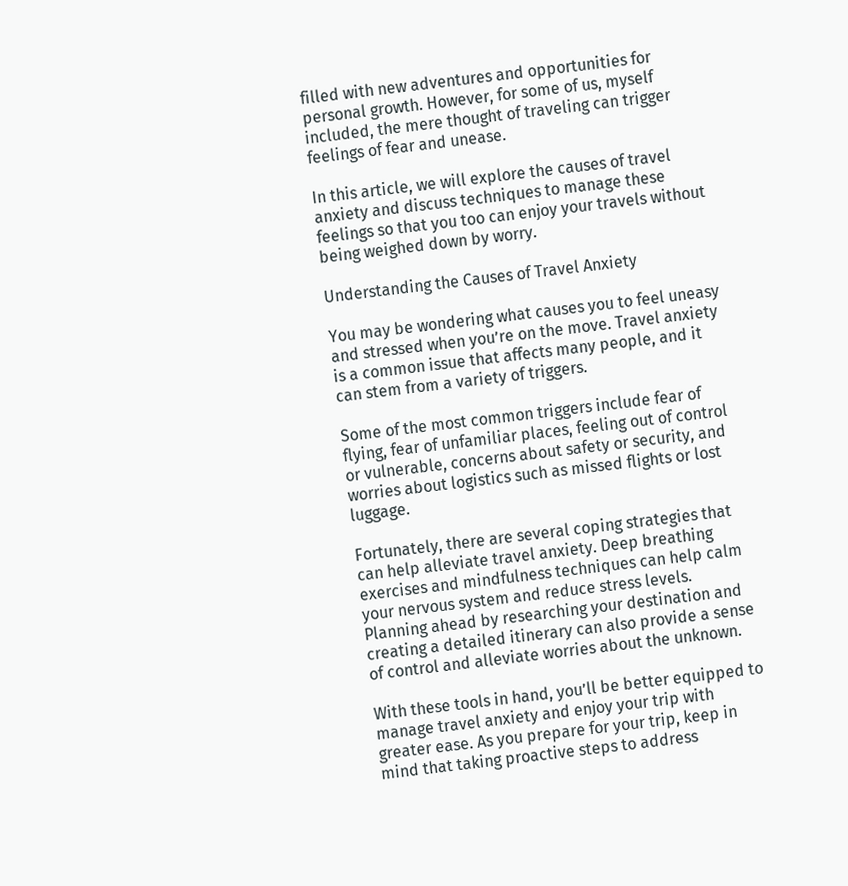filled with new adventures and opportunities for personal growth. However, for some of us, myself included, the mere thought of traveling can trigger feelings of fear and unease.

In this article, we will explore the causes of travel anxiety and discuss techniques to manage these feelings so that you too can enjoy your travels without being weighed down by worry.

Understanding the Causes of Travel Anxiety

You may be wondering what causes you to feel uneasy and stressed when you’re on the move. Travel anxiety is a common issue that affects many people, and it can stem from a variety of triggers.

Some of the most common triggers include fear of flying, fear of unfamiliar places, feeling out of control or vulnerable, concerns about safety or security, and worries about logistics such as missed flights or lost luggage.

Fortunately, there are several coping strategies that can help alleviate travel anxiety. Deep breathing exercises and mindfulness techniques can help calm your nervous system and reduce stress levels. Planning ahead by researching your destination and creating a detailed itinerary can also provide a sense of control and alleviate worries about the unknown.

With these tools in hand, you’ll be better equipped to manage travel anxiety and enjoy your trip with greater ease. As you prepare for your trip, keep in mind that taking proactive steps to address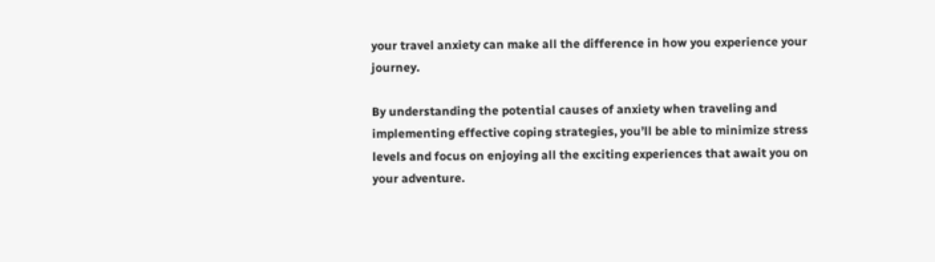your travel anxiety can make all the difference in how you experience your journey.

By understanding the potential causes of anxiety when traveling and implementing effective coping strategies, you’ll be able to minimize stress levels and focus on enjoying all the exciting experiences that await you on your adventure.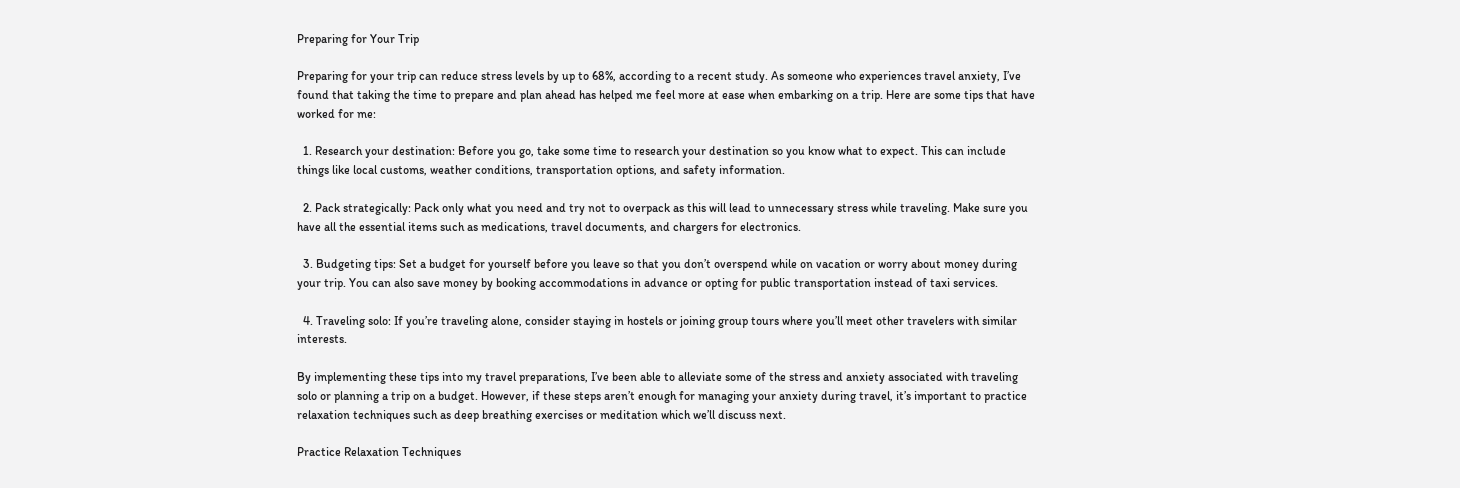Preparing for Your Trip

Preparing for your trip can reduce stress levels by up to 68%, according to a recent study. As someone who experiences travel anxiety, I’ve found that taking the time to prepare and plan ahead has helped me feel more at ease when embarking on a trip. Here are some tips that have worked for me:

  1. Research your destination: Before you go, take some time to research your destination so you know what to expect. This can include things like local customs, weather conditions, transportation options, and safety information.

  2. Pack strategically: Pack only what you need and try not to overpack as this will lead to unnecessary stress while traveling. Make sure you have all the essential items such as medications, travel documents, and chargers for electronics.

  3. Budgeting tips: Set a budget for yourself before you leave so that you don’t overspend while on vacation or worry about money during your trip. You can also save money by booking accommodations in advance or opting for public transportation instead of taxi services.

  4. Traveling solo: If you’re traveling alone, consider staying in hostels or joining group tours where you’ll meet other travelers with similar interests.

By implementing these tips into my travel preparations, I’ve been able to alleviate some of the stress and anxiety associated with traveling solo or planning a trip on a budget. However, if these steps aren’t enough for managing your anxiety during travel, it’s important to practice relaxation techniques such as deep breathing exercises or meditation which we’ll discuss next.

Practice Relaxation Techniques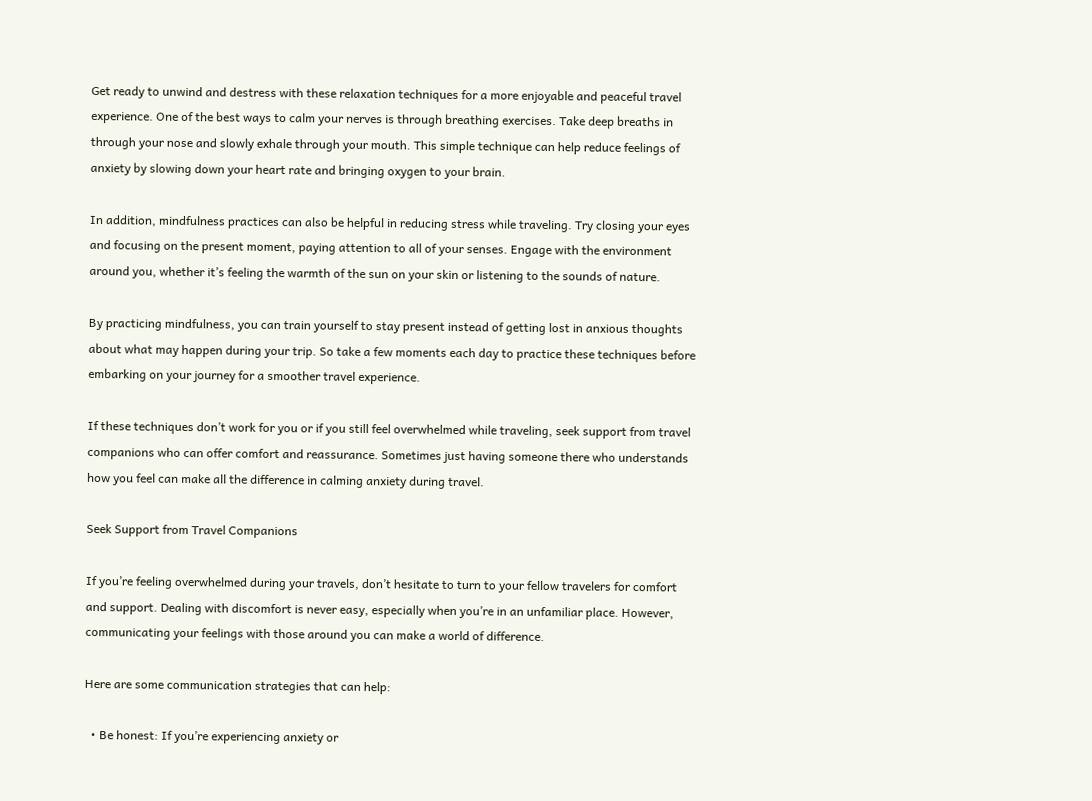Get ready to unwind and destress with these relaxation techniques for a more enjoyable and peaceful travel experience. One of the best ways to calm your nerves is through breathing exercises. Take deep breaths in through your nose and slowly exhale through your mouth. This simple technique can help reduce feelings of anxiety by slowing down your heart rate and bringing oxygen to your brain.

In addition, mindfulness practices can also be helpful in reducing stress while traveling. Try closing your eyes and focusing on the present moment, paying attention to all of your senses. Engage with the environment around you, whether it’s feeling the warmth of the sun on your skin or listening to the sounds of nature.

By practicing mindfulness, you can train yourself to stay present instead of getting lost in anxious thoughts about what may happen during your trip. So take a few moments each day to practice these techniques before embarking on your journey for a smoother travel experience.

If these techniques don’t work for you or if you still feel overwhelmed while traveling, seek support from travel companions who can offer comfort and reassurance. Sometimes just having someone there who understands how you feel can make all the difference in calming anxiety during travel.

Seek Support from Travel Companions

If you’re feeling overwhelmed during your travels, don’t hesitate to turn to your fellow travelers for comfort and support. Dealing with discomfort is never easy, especially when you’re in an unfamiliar place. However, communicating your feelings with those around you can make a world of difference.

Here are some communication strategies that can help:

  • Be honest: If you’re experiencing anxiety or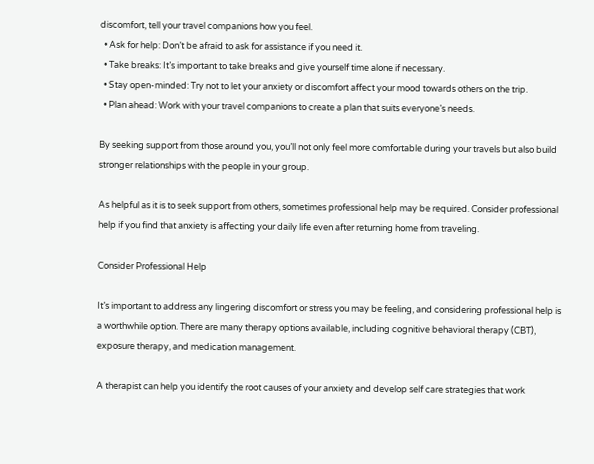discomfort, tell your travel companions how you feel.
  • Ask for help: Don’t be afraid to ask for assistance if you need it.
  • Take breaks: It’s important to take breaks and give yourself time alone if necessary.
  • Stay open-minded: Try not to let your anxiety or discomfort affect your mood towards others on the trip.
  • Plan ahead: Work with your travel companions to create a plan that suits everyone’s needs.

By seeking support from those around you, you’ll not only feel more comfortable during your travels but also build stronger relationships with the people in your group.

As helpful as it is to seek support from others, sometimes professional help may be required. Consider professional help if you find that anxiety is affecting your daily life even after returning home from traveling.

Consider Professional Help

It’s important to address any lingering discomfort or stress you may be feeling, and considering professional help is a worthwhile option. There are many therapy options available, including cognitive behavioral therapy (CBT), exposure therapy, and medication management.

A therapist can help you identify the root causes of your anxiety and develop self care strategies that work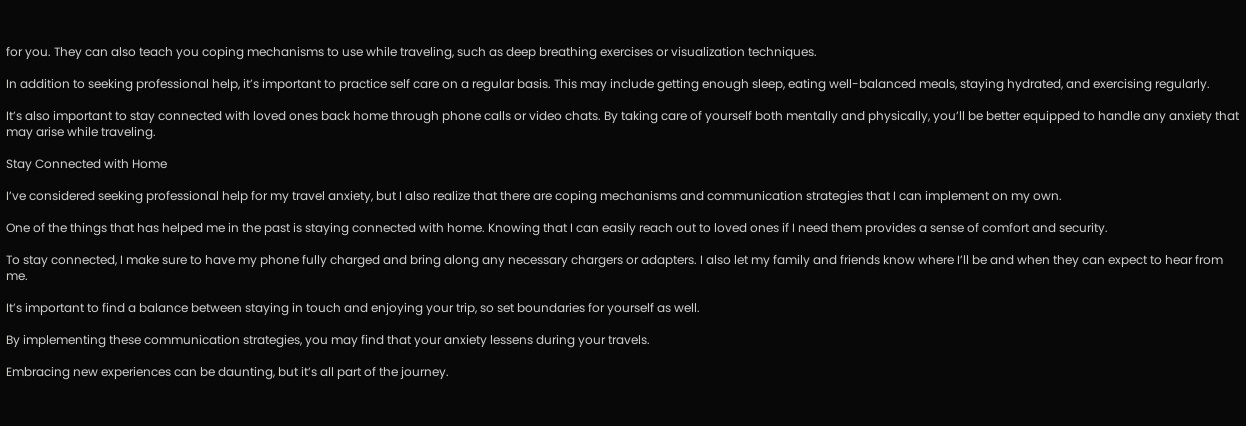for you. They can also teach you coping mechanisms to use while traveling, such as deep breathing exercises or visualization techniques.

In addition to seeking professional help, it’s important to practice self care on a regular basis. This may include getting enough sleep, eating well-balanced meals, staying hydrated, and exercising regularly.

It’s also important to stay connected with loved ones back home through phone calls or video chats. By taking care of yourself both mentally and physically, you’ll be better equipped to handle any anxiety that may arise while traveling.

Stay Connected with Home

I’ve considered seeking professional help for my travel anxiety, but I also realize that there are coping mechanisms and communication strategies that I can implement on my own.

One of the things that has helped me in the past is staying connected with home. Knowing that I can easily reach out to loved ones if I need them provides a sense of comfort and security.

To stay connected, I make sure to have my phone fully charged and bring along any necessary chargers or adapters. I also let my family and friends know where I’ll be and when they can expect to hear from me.

It’s important to find a balance between staying in touch and enjoying your trip, so set boundaries for yourself as well.

By implementing these communication strategies, you may find that your anxiety lessens during your travels.

Embracing new experiences can be daunting, but it’s all part of the journey.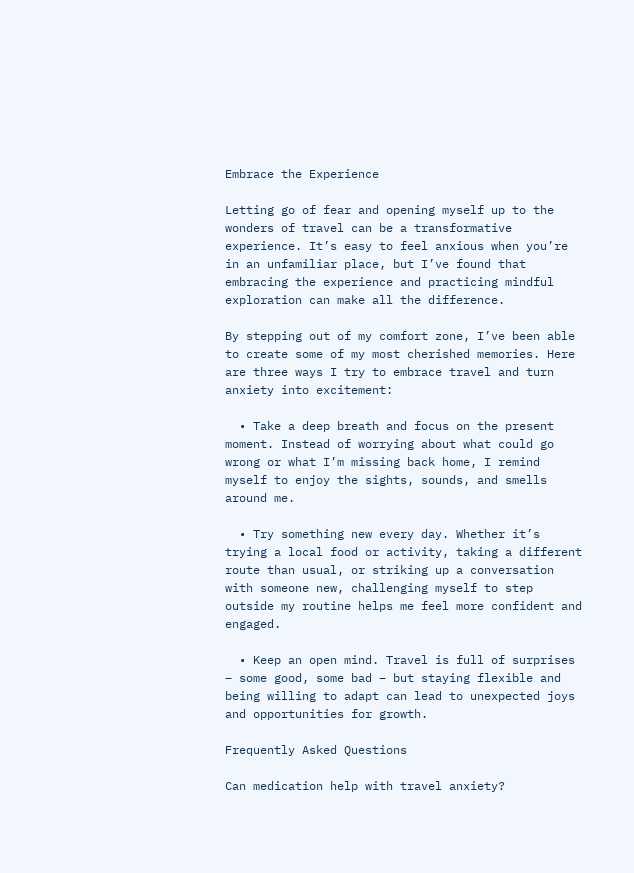Embrace the Experience

Letting go of fear and opening myself up to the wonders of travel can be a transformative experience. It’s easy to feel anxious when you’re in an unfamiliar place, but I’ve found that embracing the experience and practicing mindful exploration can make all the difference.

By stepping out of my comfort zone, I’ve been able to create some of my most cherished memories. Here are three ways I try to embrace travel and turn anxiety into excitement:

  • Take a deep breath and focus on the present moment. Instead of worrying about what could go wrong or what I’m missing back home, I remind myself to enjoy the sights, sounds, and smells around me.

  • Try something new every day. Whether it’s trying a local food or activity, taking a different route than usual, or striking up a conversation with someone new, challenging myself to step outside my routine helps me feel more confident and engaged.

  • Keep an open mind. Travel is full of surprises – some good, some bad – but staying flexible and being willing to adapt can lead to unexpected joys and opportunities for growth.

Frequently Asked Questions

Can medication help with travel anxiety?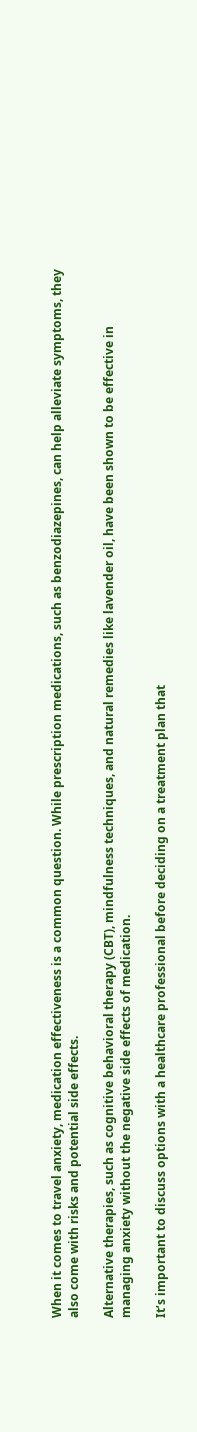When it comes to travel anxiety, medication effectiveness is a common question. While prescription medications, such as benzodiazepines, can help alleviate symptoms, they also come with risks and potential side effects.

Alternative therapies, such as cognitive behavioral therapy (CBT), mindfulness techniques, and natural remedies like lavender oil, have been shown to be effective in managing anxiety without the negative side effects of medication.

It’s important to discuss options with a healthcare professional before deciding on a treatment plan that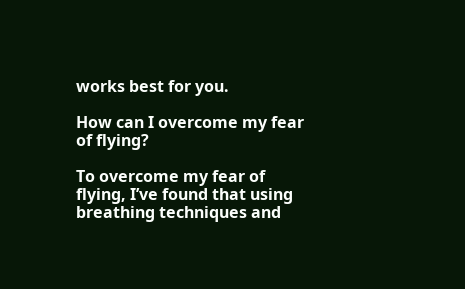works best for you.

How can I overcome my fear of flying?

To overcome my fear of flying, I’ve found that using breathing techniques and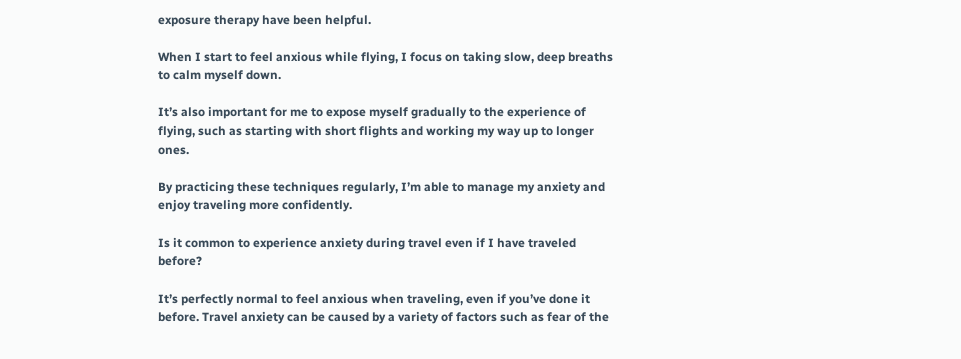exposure therapy have been helpful.

When I start to feel anxious while flying, I focus on taking slow, deep breaths to calm myself down.

It’s also important for me to expose myself gradually to the experience of flying, such as starting with short flights and working my way up to longer ones.

By practicing these techniques regularly, I’m able to manage my anxiety and enjoy traveling more confidently.

Is it common to experience anxiety during travel even if I have traveled before?

It’s perfectly normal to feel anxious when traveling, even if you’ve done it before. Travel anxiety can be caused by a variety of factors such as fear of the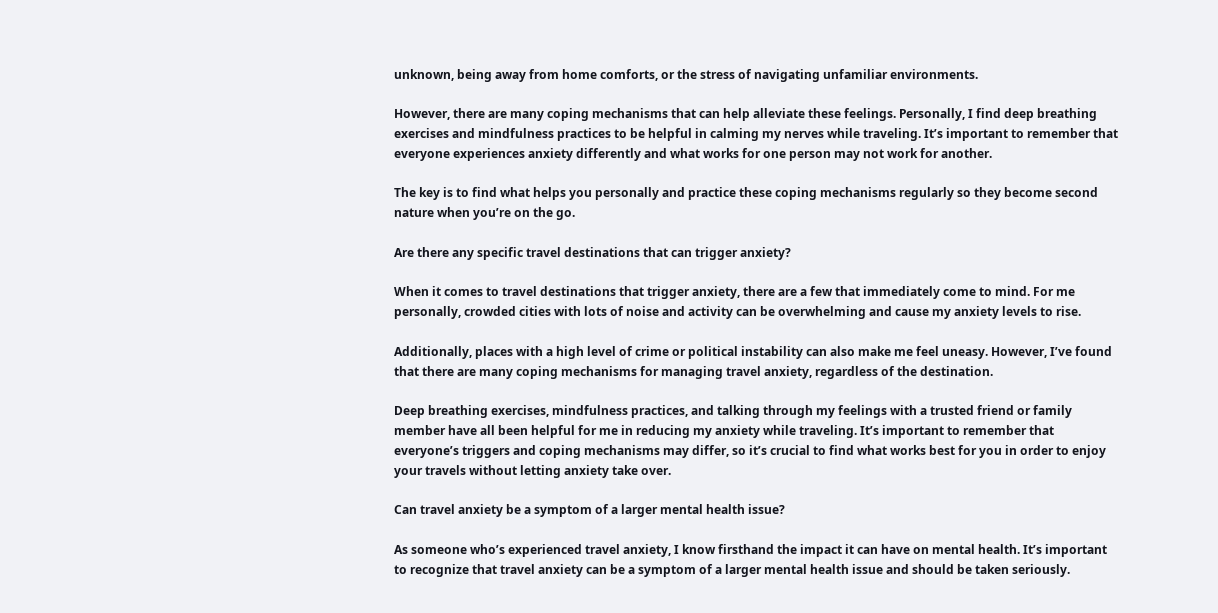unknown, being away from home comforts, or the stress of navigating unfamiliar environments.

However, there are many coping mechanisms that can help alleviate these feelings. Personally, I find deep breathing exercises and mindfulness practices to be helpful in calming my nerves while traveling. It’s important to remember that everyone experiences anxiety differently and what works for one person may not work for another.

The key is to find what helps you personally and practice these coping mechanisms regularly so they become second nature when you’re on the go.

Are there any specific travel destinations that can trigger anxiety?

When it comes to travel destinations that trigger anxiety, there are a few that immediately come to mind. For me personally, crowded cities with lots of noise and activity can be overwhelming and cause my anxiety levels to rise.

Additionally, places with a high level of crime or political instability can also make me feel uneasy. However, I’ve found that there are many coping mechanisms for managing travel anxiety, regardless of the destination.

Deep breathing exercises, mindfulness practices, and talking through my feelings with a trusted friend or family member have all been helpful for me in reducing my anxiety while traveling. It’s important to remember that everyone’s triggers and coping mechanisms may differ, so it’s crucial to find what works best for you in order to enjoy your travels without letting anxiety take over.

Can travel anxiety be a symptom of a larger mental health issue?

As someone who’s experienced travel anxiety, I know firsthand the impact it can have on mental health. It’s important to recognize that travel anxiety can be a symptom of a larger mental health issue and should be taken seriously.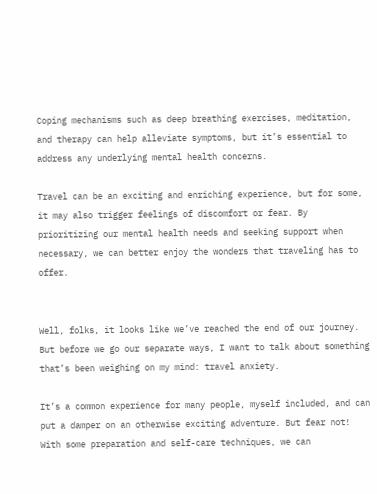Coping mechanisms such as deep breathing exercises, meditation, and therapy can help alleviate symptoms, but it’s essential to address any underlying mental health concerns.

Travel can be an exciting and enriching experience, but for some, it may also trigger feelings of discomfort or fear. By prioritizing our mental health needs and seeking support when necessary, we can better enjoy the wonders that traveling has to offer.


Well, folks, it looks like we’ve reached the end of our journey. But before we go our separate ways, I want to talk about something that’s been weighing on my mind: travel anxiety.

It’s a common experience for many people, myself included, and can put a damper on an otherwise exciting adventure. But fear not! With some preparation and self-care techniques, we can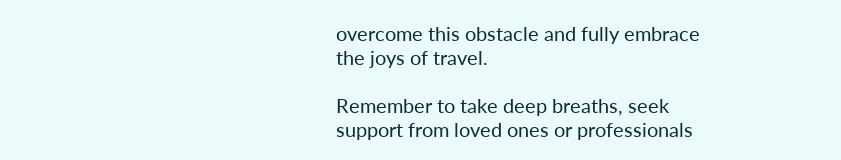overcome this obstacle and fully embrace the joys of travel.

Remember to take deep breaths, seek support from loved ones or professionals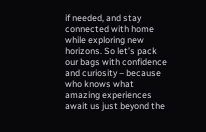if needed, and stay connected with home while exploring new horizons. So let’s pack our bags with confidence and curiosity – because who knows what amazing experiences await us just beyond the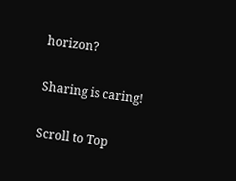horizon?

Sharing is caring!

Scroll to Top